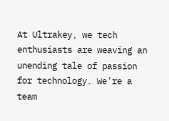At Ultrakey, we tech enthusiasts are weaving an unending tale of passion for technology. We’re a team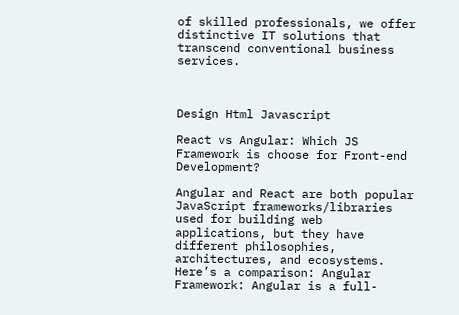of skilled professionals, we offer distinctive IT solutions that transcend conventional business services.



Design Html Javascript

React vs Angular: Which JS Framework is choose for Front-end Development?

Angular and React are both popular JavaScript frameworks/libraries used for building web applications, but they have different philosophies, architectures, and ecosystems. Here’s a comparison: Angular Framework: Angular is a full-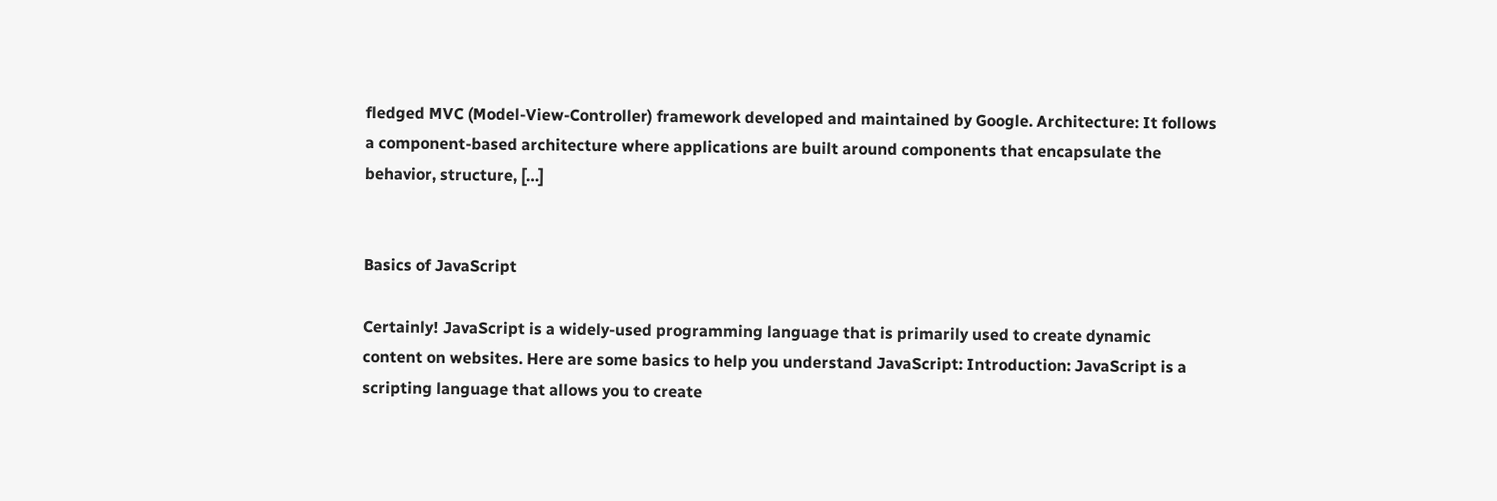fledged MVC (Model-View-Controller) framework developed and maintained by Google. Architecture: It follows a component-based architecture where applications are built around components that encapsulate the behavior, structure, […]


Basics of JavaScript

Certainly! JavaScript is a widely-used programming language that is primarily used to create dynamic content on websites. Here are some basics to help you understand JavaScript: Introduction: JavaScript is a scripting language that allows you to create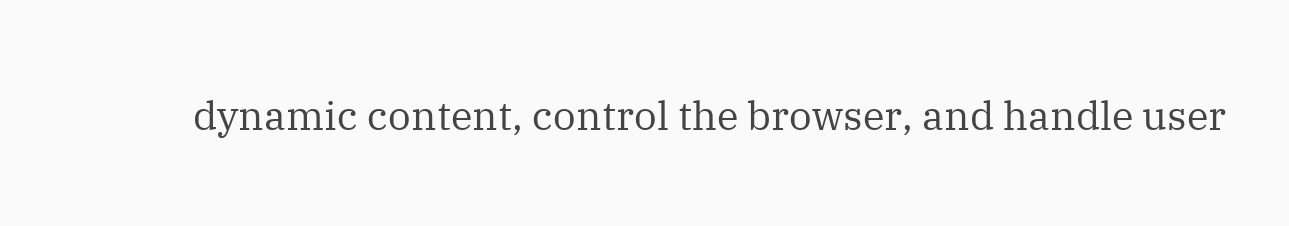dynamic content, control the browser, and handle user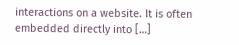interactions on a website. It is often embedded directly into […]